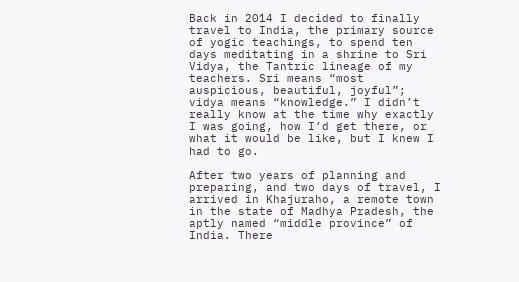Back in 2014 I decided to finally travel to India, the primary source of yogic teachings, to spend ten days meditating in a shrine to Sri Vidya, the Tantric lineage of my teachers. Sri means “most auspicious, beautiful, joyful”; vidya means “knowledge.” I didn’t really know at the time why exactly I was going, how I’d get there, or what it would be like, but I knew I had to go.

After two years of planning and preparing, and two days of travel, I arrived in Khajuraho, a remote town in the state of Madhya Pradesh, the aptly named “middle province” of India. There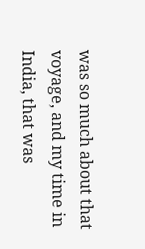was so much about that voyage, and my time in India, that was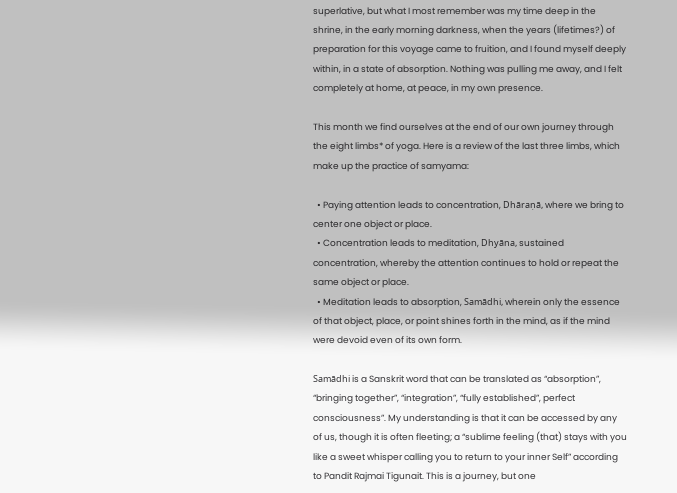superlative, but what I most remember was my time deep in the shrine, in the early morning darkness, when the years (lifetimes?) of preparation for this voyage came to fruition, and I found myself deeply within, in a state of absorption. Nothing was pulling me away, and I felt completely at home, at peace, in my own presence.

This month we find ourselves at the end of our own journey through the eight limbs* of yoga. Here is a review of the last three limbs, which make up the practice of samyama:

  • Paying attention leads to concentration, Dhāraṇā, where we bring to center one object or place.
  • Concentration leads to meditation, Dhyāna, sustained concentration, whereby the attention continues to hold or repeat the same object or place.
  • Meditation leads to absorption, Samādhi, wherein only the essence of that object, place, or point shines forth in the mind, as if the mind were devoid even of its own form.

Samādhi is a Sanskrit word that can be translated as “absorption”, “bringing together”, “integration”, “fully established”, perfect consciousness”. My understanding is that it can be accessed by any of us, though it is often fleeting; a “sublime feeling (that) stays with you like a sweet whisper calling you to return to your inner Self” according to Pandit Rajmai Tigunait. This is a journey, but one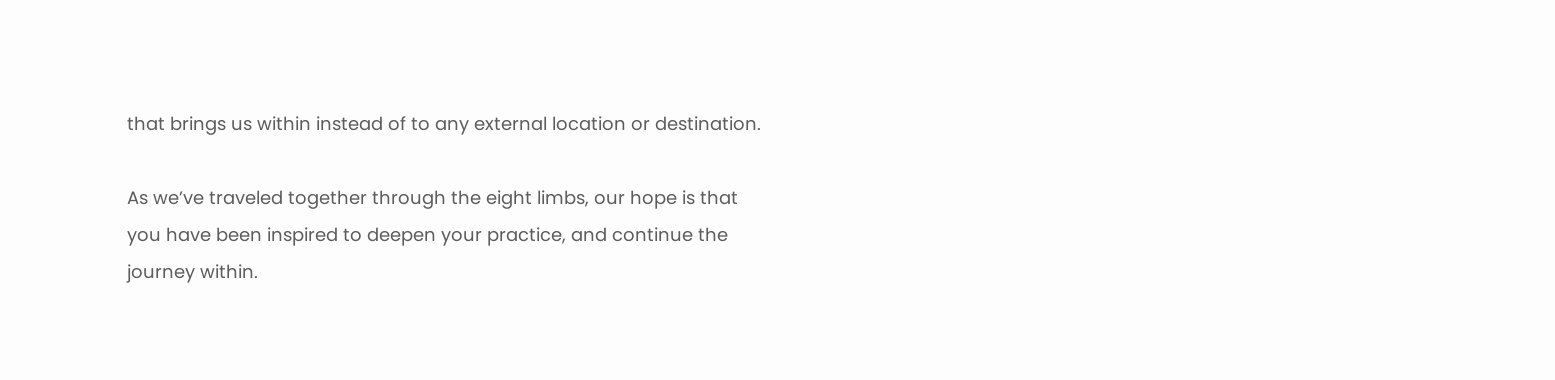that brings us within instead of to any external location or destination.

As we’ve traveled together through the eight limbs, our hope is that you have been inspired to deepen your practice, and continue the journey within.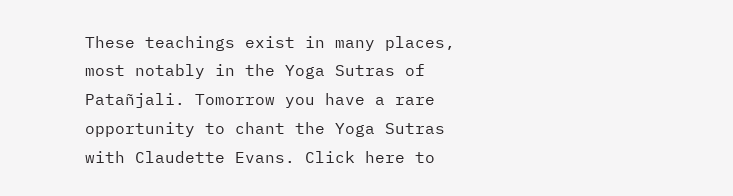These teachings exist in many places, most notably in the Yoga Sutras of Patañjali. Tomorrow you have a rare opportunity to chant the Yoga Sutras with Claudette Evans. Click here to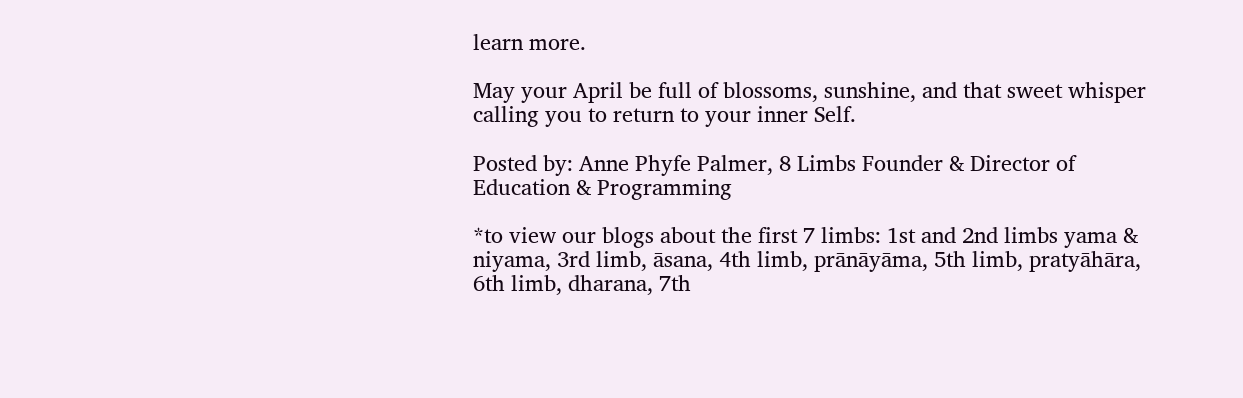learn more.

May your April be full of blossoms, sunshine, and that sweet whisper calling you to return to your inner Self.

Posted by: Anne Phyfe Palmer, 8 Limbs Founder & Director of Education & Programming

*to view our blogs about the first 7 limbs: 1st and 2nd limbs yama & niyama, 3rd limb, āsana, 4th limb, prānāyāma, 5th limb, pratyāhāra, 6th limb, dharana, 7th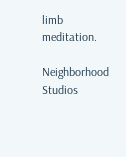limb meditation.

Neighborhood Studios